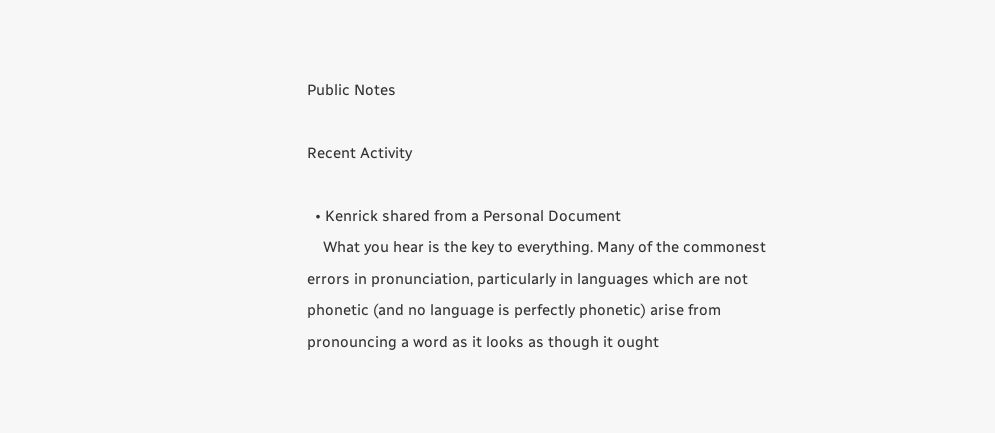Public Notes

Recent Activity

  • Kenrick shared from a Personal Document
    What you hear is the key to everything. Many of the commonest errors in pronunciation, particularly in languages which are not phonetic (and no language is perfectly phonetic) arise from pronouncing a word as it looks as though it ought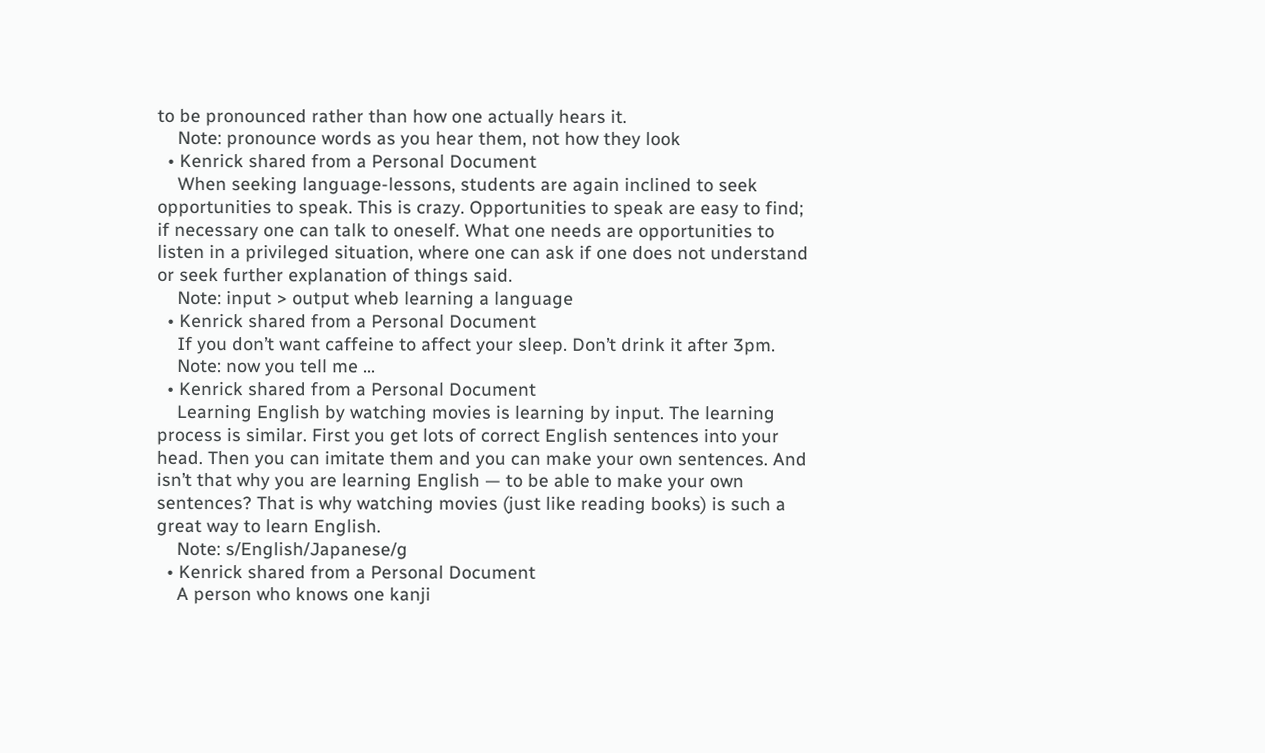to be pronounced rather than how one actually hears it.
    Note: pronounce words as you hear them, not how they look
  • Kenrick shared from a Personal Document
    When seeking language-lessons, students are again inclined to seek opportunities to speak. This is crazy. Opportunities to speak are easy to find; if necessary one can talk to oneself. What one needs are opportunities to listen in a privileged situation, where one can ask if one does not understand or seek further explanation of things said.
    Note: input > output wheb learning a language
  • Kenrick shared from a Personal Document
    If you don’t want caffeine to affect your sleep. Don’t drink it after 3pm.
    Note: now you tell me ...
  • Kenrick shared from a Personal Document
    Learning English by watching movies is learning by input. The learning process is similar. First you get lots of correct English sentences into your head. Then you can imitate them and you can make your own sentences. And isn’t that why you are learning English — to be able to make your own sentences? That is why watching movies (just like reading books) is such a great way to learn English.
    Note: s/English/Japanese/g
  • Kenrick shared from a Personal Document
    A person who knows one kanji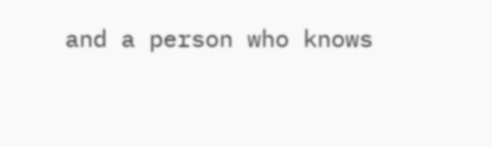and a person who knows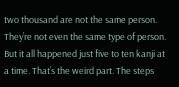two thousand are not the same person. They’re not even the same type of person. But it all happened just five to ten kanji at a time. That’s the weird part. The steps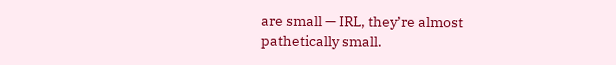are small — IRL, they’re almost pathetically small.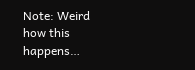Note: Weird how this happens…